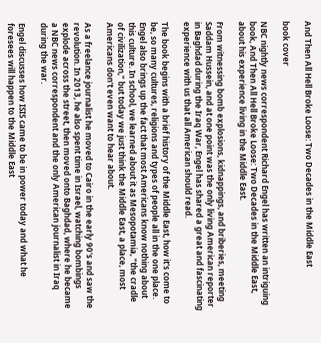And Then All Hell Broke Loose: Two Decades in the Middle East

book cover

NBC nightly news correspondent Richard Engel has written an intriguing book, And Then All Hell Broke Loose: Two Decades in the Middle East, about his experience living in the Middle East.

From witnessing bomb explosions, kidnappings, and briberies, meeting Saddam Hussein, and at one point was the only living American reporter in Baghdad during the Iraq War, Engel has shared a great and fascinating experience with us that all American should read.

The book begins with a brief history of the Middle East, how it's come to be, so many cultures, religions and types of people all in the one place. Engel also brings up the fact that most Americans know nothing about this culture. In school, we learned about it as Mesopotamia, "the cradle of civilization," but today we just think the Middle East, a place, most Americans don't even want to hear about.

As a freelance journalist he moved to Cairo in the early 90's and saw the revolution. In 2013, he also spent time in Israel, watching bombings explode across the street, then moved onto Baghdad, where he became a NBC news correspondent and the only American journalist in Iraq during the war.

Engel discusses how ISIS came to be in power today and what he foresees will happen to the Middle East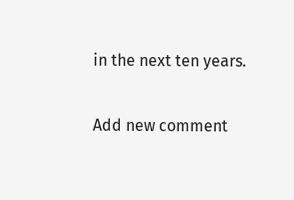in the next ten years.

Add new comment